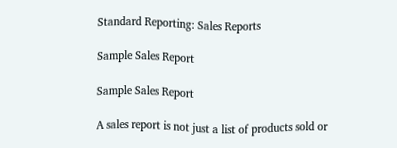Standard Reporting: Sales Reports

Sample Sales Report

Sample Sales Report

A sales report is not just a list of products sold or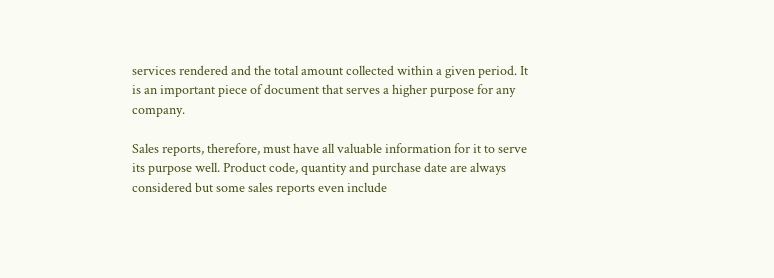services rendered and the total amount collected within a given period. It is an important piece of document that serves a higher purpose for any company.

Sales reports, therefore, must have all valuable information for it to serve its purpose well. Product code, quantity and purchase date are always considered but some sales reports even include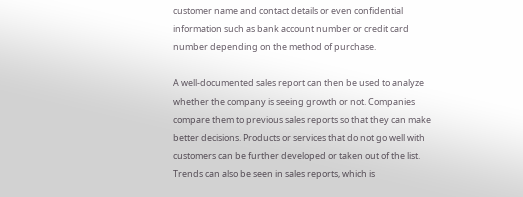customer name and contact details or even confidential information such as bank account number or credit card number depending on the method of purchase.

A well-documented sales report can then be used to analyze whether the company is seeing growth or not. Companies compare them to previous sales reports so that they can make better decisions. Products or services that do not go well with customers can be further developed or taken out of the list. Trends can also be seen in sales reports, which is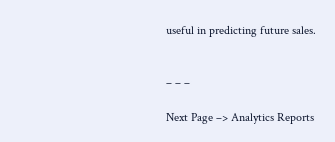useful in predicting future sales.


– – –

Next Page –> Analytics Reports